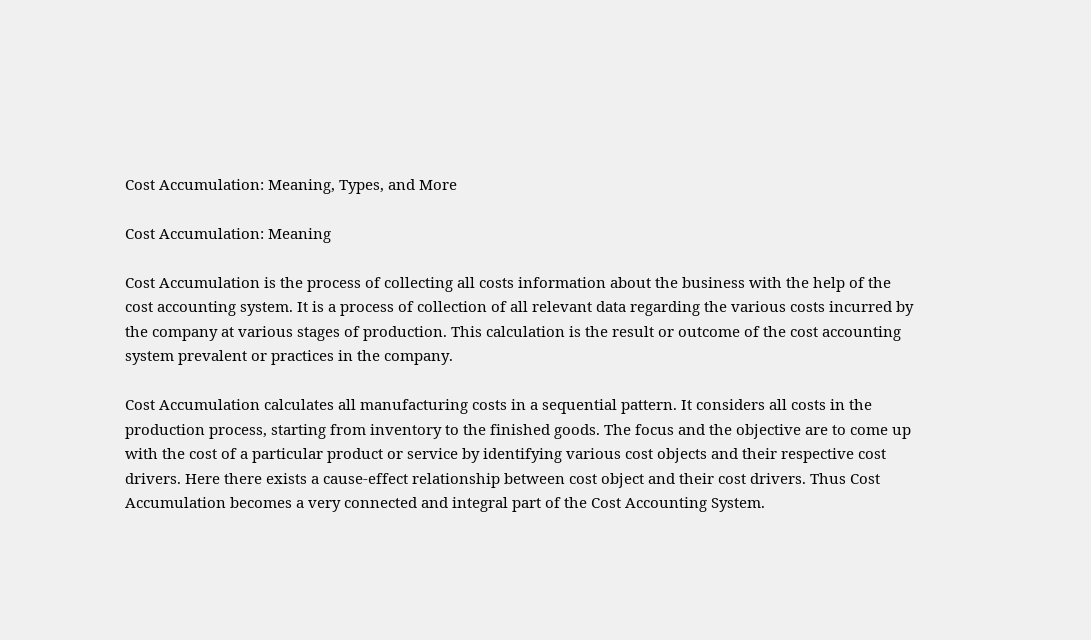Cost Accumulation: Meaning, Types, and More

Cost Accumulation: Meaning

Cost Accumulation is the process of collecting all costs information about the business with the help of the cost accounting system. It is a process of collection of all relevant data regarding the various costs incurred by the company at various stages of production. This calculation is the result or outcome of the cost accounting system prevalent or practices in the company.

Cost Accumulation calculates all manufacturing costs in a sequential pattern. It considers all costs in the production process, starting from inventory to the finished goods. The focus and the objective are to come up with the cost of a particular product or service by identifying various cost objects and their respective cost drivers. Here there exists a cause-effect relationship between cost object and their cost drivers. Thus Cost Accumulation becomes a very connected and integral part of the Cost Accounting System.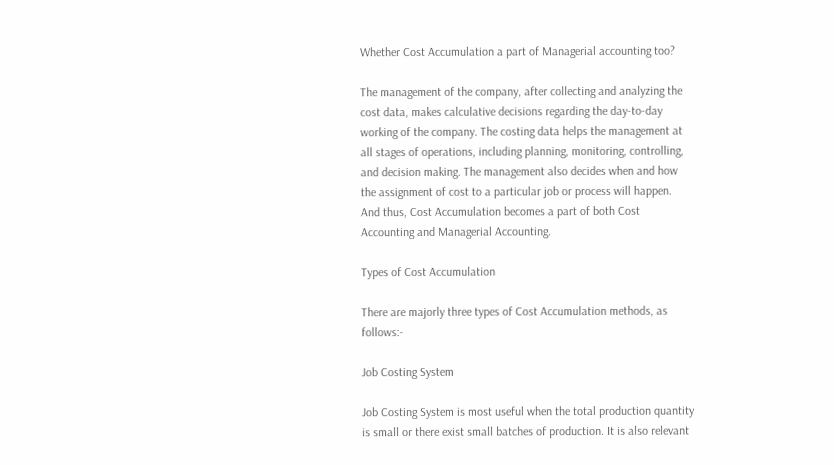Whether Cost Accumulation a part of Managerial accounting too?

The management of the company, after collecting and analyzing the cost data, makes calculative decisions regarding the day-to-day working of the company. The costing data helps the management at all stages of operations, including planning, monitoring, controlling, and decision making. The management also decides when and how the assignment of cost to a particular job or process will happen. And thus, Cost Accumulation becomes a part of both Cost Accounting and Managerial Accounting.

Types of Cost Accumulation

There are majorly three types of Cost Accumulation methods, as follows:-

Job Costing System

Job Costing System is most useful when the total production quantity is small or there exist small batches of production. It is also relevant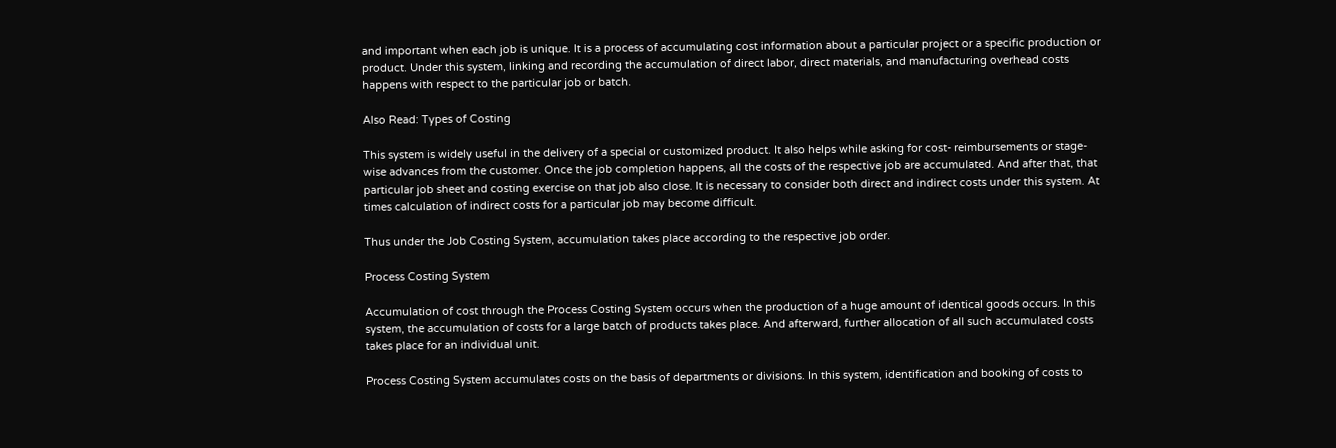and important when each job is unique. It is a process of accumulating cost information about a particular project or a specific production or product. Under this system, linking and recording the accumulation of direct labor, direct materials, and manufacturing overhead costs happens with respect to the particular job or batch.

Also Read: Types of Costing

This system is widely useful in the delivery of a special or customized product. It also helps while asking for cost- reimbursements or stage-wise advances from the customer. Once the job completion happens, all the costs of the respective job are accumulated. And after that, that particular job sheet and costing exercise on that job also close. It is necessary to consider both direct and indirect costs under this system. At times calculation of indirect costs for a particular job may become difficult.

Thus under the Job Costing System, accumulation takes place according to the respective job order.

Process Costing System

Accumulation of cost through the Process Costing System occurs when the production of a huge amount of identical goods occurs. In this system, the accumulation of costs for a large batch of products takes place. And afterward, further allocation of all such accumulated costs takes place for an individual unit.

Process Costing System accumulates costs on the basis of departments or divisions. In this system, identification and booking of costs to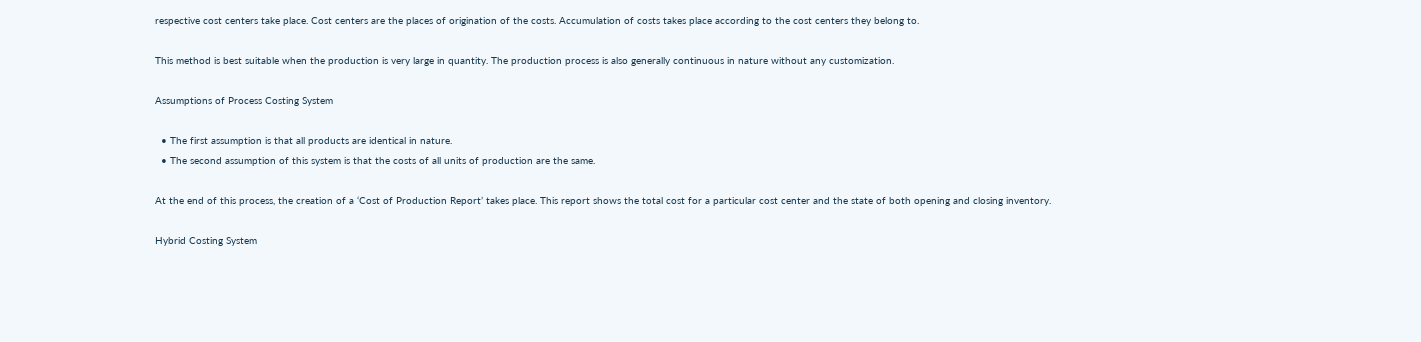respective cost centers take place. Cost centers are the places of origination of the costs. Accumulation of costs takes place according to the cost centers they belong to.

This method is best suitable when the production is very large in quantity. The production process is also generally continuous in nature without any customization.

Assumptions of Process Costing System

  • The first assumption is that all products are identical in nature.
  • The second assumption of this system is that the costs of all units of production are the same.

At the end of this process, the creation of a ‘Cost of Production Report’ takes place. This report shows the total cost for a particular cost center and the state of both opening and closing inventory.

Hybrid Costing System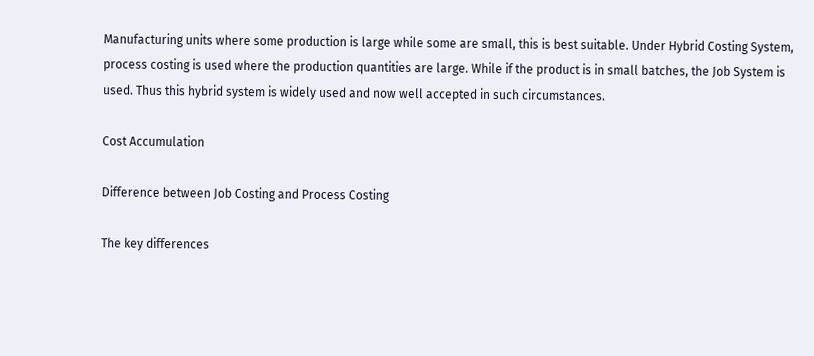Manufacturing units where some production is large while some are small, this is best suitable. Under Hybrid Costing System, process costing is used where the production quantities are large. While if the product is in small batches, the Job System is used. Thus this hybrid system is widely used and now well accepted in such circumstances.

Cost Accumulation

Difference between Job Costing and Process Costing

The key differences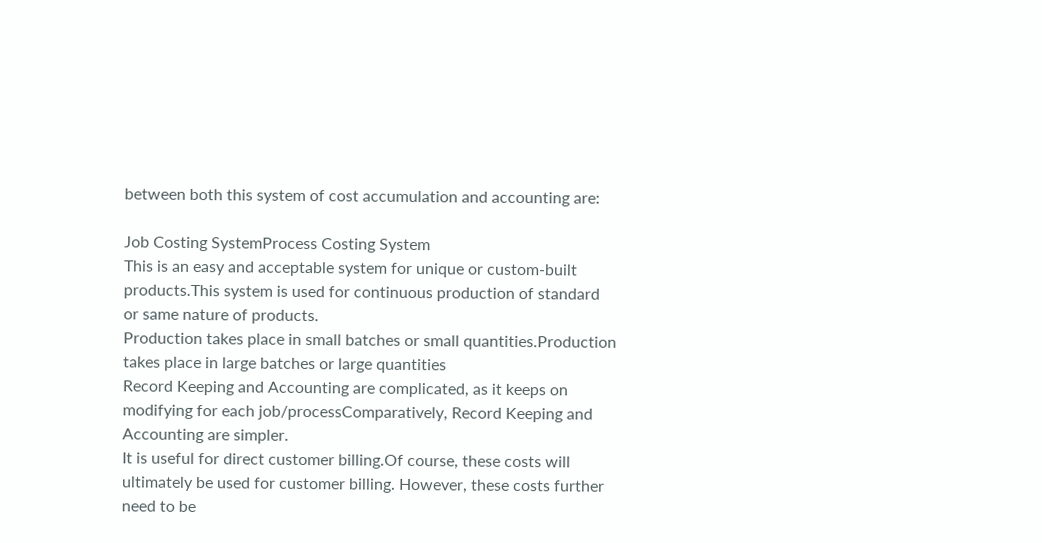between both this system of cost accumulation and accounting are:

Job Costing SystemProcess Costing System
This is an easy and acceptable system for unique or custom-built products.This system is used for continuous production of standard or same nature of products.
Production takes place in small batches or small quantities.Production takes place in large batches or large quantities
Record Keeping and Accounting are complicated, as it keeps on modifying for each job/processComparatively, Record Keeping and Accounting are simpler.
It is useful for direct customer billing.Of course, these costs will ultimately be used for customer billing. However, these costs further need to be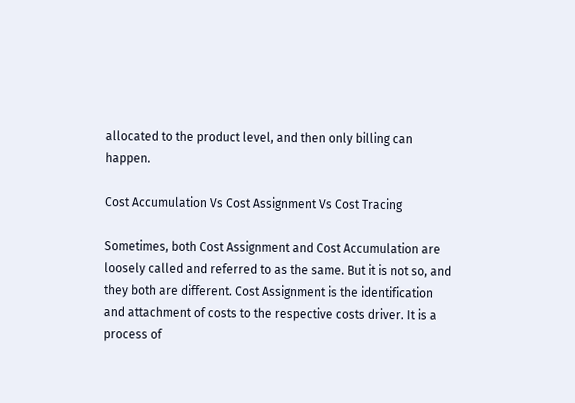allocated to the product level, and then only billing can happen.

Cost Accumulation Vs Cost Assignment Vs Cost Tracing

Sometimes, both Cost Assignment and Cost Accumulation are loosely called and referred to as the same. But it is not so, and they both are different. Cost Assignment is the identification and attachment of costs to the respective costs driver. It is a process of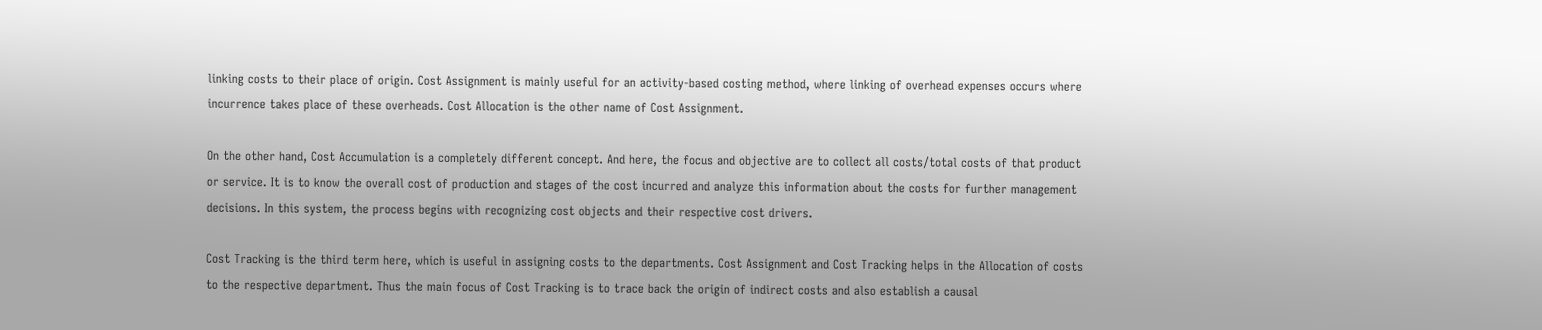linking costs to their place of origin. Cost Assignment is mainly useful for an activity-based costing method, where linking of overhead expenses occurs where incurrence takes place of these overheads. Cost Allocation is the other name of Cost Assignment.

On the other hand, Cost Accumulation is a completely different concept. And here, the focus and objective are to collect all costs/total costs of that product or service. It is to know the overall cost of production and stages of the cost incurred and analyze this information about the costs for further management decisions. In this system, the process begins with recognizing cost objects and their respective cost drivers.

Cost Tracking is the third term here, which is useful in assigning costs to the departments. Cost Assignment and Cost Tracking helps in the Allocation of costs to the respective department. Thus the main focus of Cost Tracking is to trace back the origin of indirect costs and also establish a causal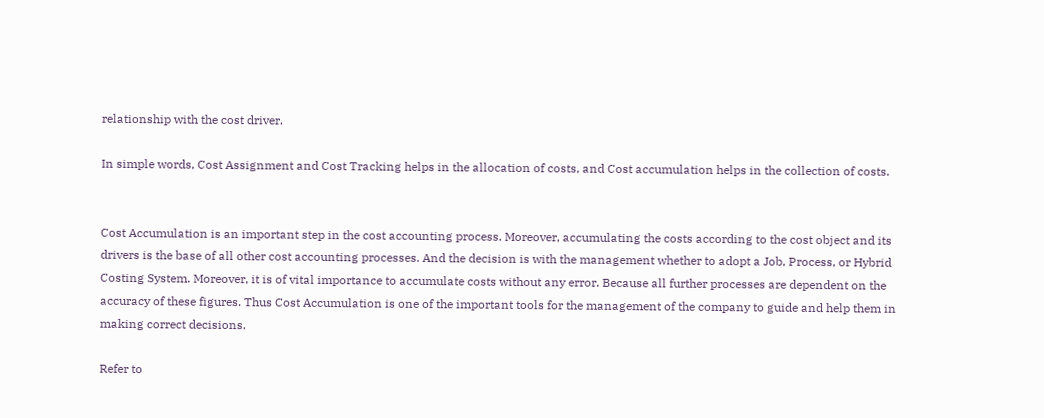relationship with the cost driver.

In simple words, Cost Assignment and Cost Tracking helps in the allocation of costs, and Cost accumulation helps in the collection of costs.


Cost Accumulation is an important step in the cost accounting process. Moreover, accumulating the costs according to the cost object and its drivers is the base of all other cost accounting processes. And the decision is with the management whether to adopt a Job, Process, or Hybrid Costing System. Moreover, it is of vital importance to accumulate costs without any error. Because all further processes are dependent on the accuracy of these figures. Thus Cost Accumulation is one of the important tools for the management of the company to guide and help them in making correct decisions.

Refer to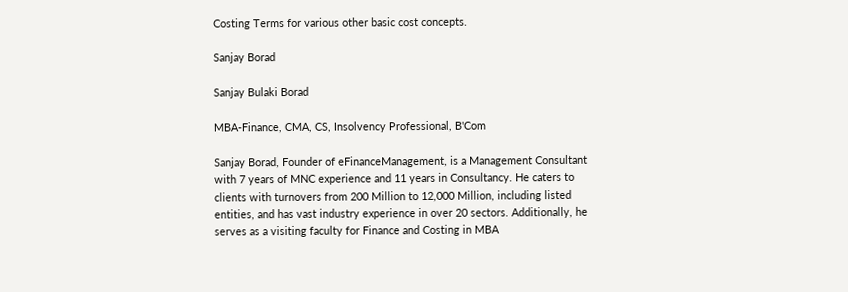Costing Terms for various other basic cost concepts.

Sanjay Borad

Sanjay Bulaki Borad

MBA-Finance, CMA, CS, Insolvency Professional, B'Com

Sanjay Borad, Founder of eFinanceManagement, is a Management Consultant with 7 years of MNC experience and 11 years in Consultancy. He caters to clients with turnovers from 200 Million to 12,000 Million, including listed entities, and has vast industry experience in over 20 sectors. Additionally, he serves as a visiting faculty for Finance and Costing in MBA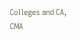Colleges and CA, CMA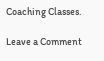Coaching Classes.

Leave a Comment